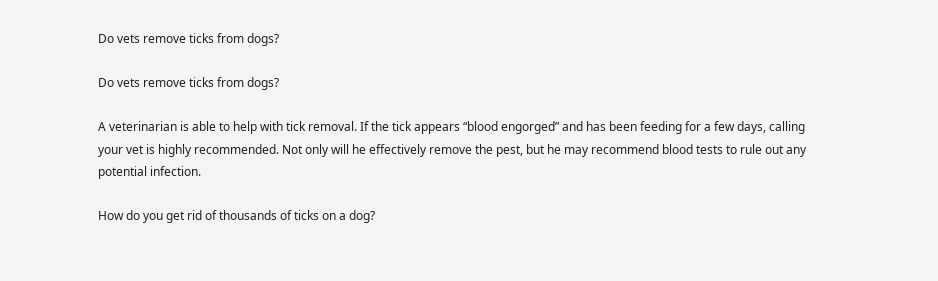Do vets remove ticks from dogs?

Do vets remove ticks from dogs?

A veterinarian is able to help with tick removal. If the tick appears “blood engorged” and has been feeding for a few days, calling your vet is highly recommended. Not only will he effectively remove the pest, but he may recommend blood tests to rule out any potential infection.

How do you get rid of thousands of ticks on a dog?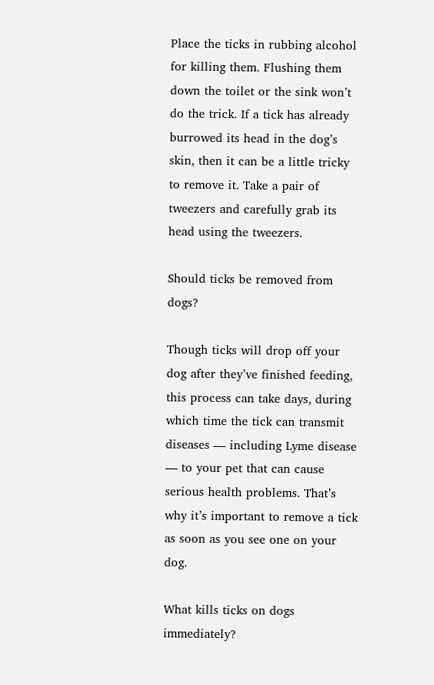Place the ticks in rubbing alcohol for killing them. Flushing them down the toilet or the sink won’t do the trick. If a tick has already burrowed its head in the dog’s skin, then it can be a little tricky to remove it. Take a pair of tweezers and carefully grab its head using the tweezers.

Should ticks be removed from dogs?

Though ticks will drop off your dog after they’ve finished feeding, this process can take days, during which time the tick can transmit diseases — including Lyme disease — to your pet that can cause serious health problems. That’s why it’s important to remove a tick as soon as you see one on your dog.

What kills ticks on dogs immediately?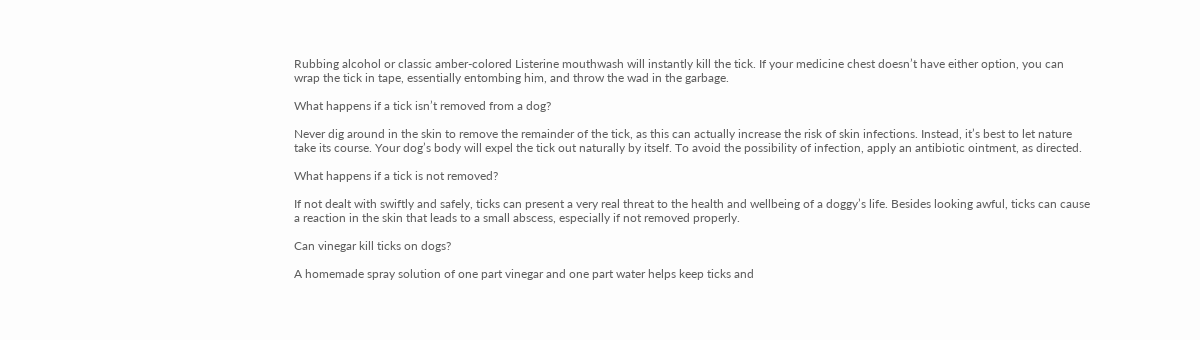Rubbing alcohol or classic amber-colored Listerine mouthwash will instantly kill the tick. If your medicine chest doesn’t have either option, you can wrap the tick in tape, essentially entombing him, and throw the wad in the garbage.

What happens if a tick isn’t removed from a dog?

Never dig around in the skin to remove the remainder of the tick, as this can actually increase the risk of skin infections. Instead, it’s best to let nature take its course. Your dog’s body will expel the tick out naturally by itself. To avoid the possibility of infection, apply an antibiotic ointment, as directed.

What happens if a tick is not removed?

If not dealt with swiftly and safely, ticks can present a very real threat to the health and wellbeing of a doggy’s life. Besides looking awful, ticks can cause a reaction in the skin that leads to a small abscess, especially if not removed properly.

Can vinegar kill ticks on dogs?

A homemade spray solution of one part vinegar and one part water helps keep ticks and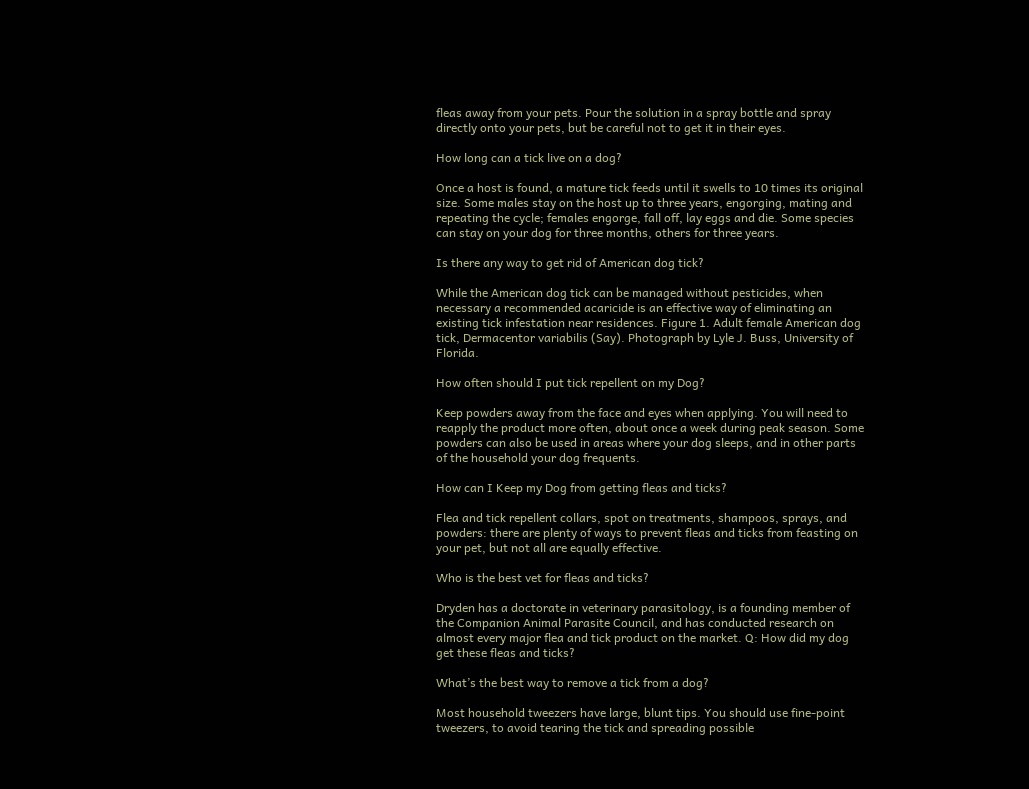fleas away from your pets. Pour the solution in a spray bottle and spray directly onto your pets, but be careful not to get it in their eyes.

How long can a tick live on a dog?

Once a host is found, a mature tick feeds until it swells to 10 times its original size. Some males stay on the host up to three years, engorging, mating and repeating the cycle; females engorge, fall off, lay eggs and die. Some species can stay on your dog for three months, others for three years.

Is there any way to get rid of American dog tick?

While the American dog tick can be managed without pesticides, when necessary a recommended acaricide is an effective way of eliminating an existing tick infestation near residences. Figure 1. Adult female American dog tick, Dermacentor variabilis (Say). Photograph by Lyle J. Buss, University of Florida.

How often should I put tick repellent on my Dog?

Keep powders away from the face and eyes when applying. You will need to reapply the product more often, about once a week during peak season. Some powders can also be used in areas where your dog sleeps, and in other parts of the household your dog frequents.

How can I Keep my Dog from getting fleas and ticks?

Flea and tick repellent collars, spot on treatments, shampoos, sprays, and powders: there are plenty of ways to prevent fleas and ticks from feasting on your pet, but not all are equally effective.

Who is the best vet for fleas and ticks?

Dryden has a doctorate in veterinary parasitology, is a founding member of the Companion Animal Parasite Council, and has conducted research on almost every major flea and tick product on the market. Q: How did my dog get these fleas and ticks?

What’s the best way to remove a tick from a dog?

Most household tweezers have large, blunt tips. You should use fine-point tweezers, to avoid tearing the tick and spreading possible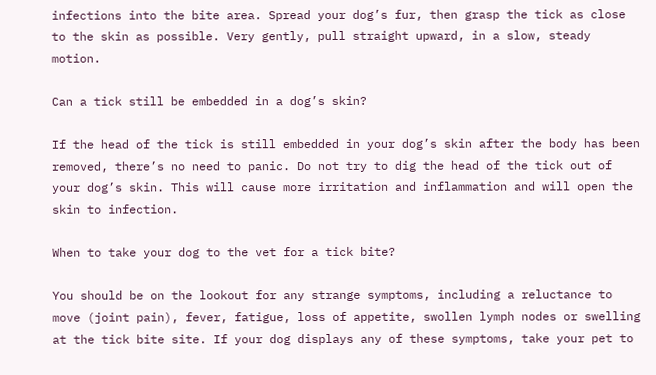infections into the bite area. Spread your dog’s fur, then grasp the tick as close to the skin as possible. Very gently, pull straight upward, in a slow, steady motion.

Can a tick still be embedded in a dog’s skin?

If the head of the tick is still embedded in your dog’s skin after the body has been removed, there’s no need to panic. Do not try to dig the head of the tick out of your dog’s skin. This will cause more irritation and inflammation and will open the skin to infection.

When to take your dog to the vet for a tick bite?

You should be on the lookout for any strange symptoms, including a reluctance to move (joint pain), fever, fatigue, loss of appetite, swollen lymph nodes or swelling at the tick bite site. If your dog displays any of these symptoms, take your pet to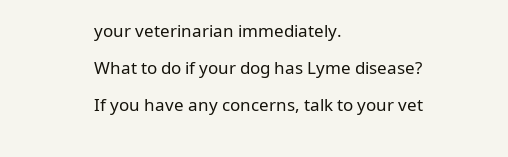your veterinarian immediately.

What to do if your dog has Lyme disease?

If you have any concerns, talk to your vet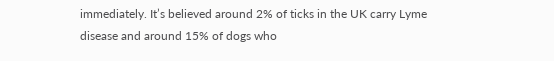immediately. It’s believed around 2% of ticks in the UK carry Lyme disease and around 15% of dogs who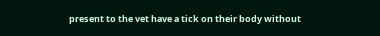present to the vet have a tick on their body without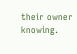their owner knowing.